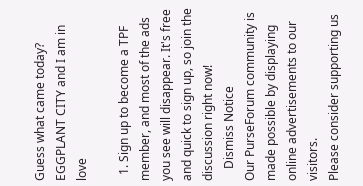Guess what came today? EGGPLANT CITY and I am in love

  1. Sign up to become a TPF member, and most of the ads you see will disappear. It's free and quick to sign up, so join the discussion right now!
    Dismiss Notice
Our PurseForum community is made possible by displaying online advertisements to our visitors.
Please consider supporting us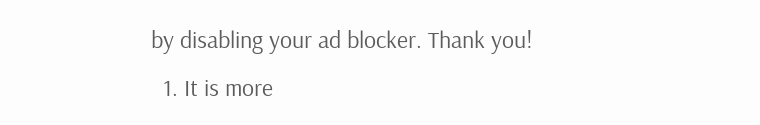by disabling your ad blocker. Thank you!
  1. It is more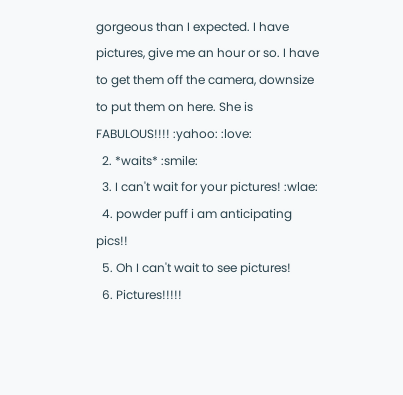gorgeous than I expected. I have pictures, give me an hour or so. I have to get them off the camera, downsize to put them on here. She is FABULOUS!!!! :yahoo: :love:
  2. *waits* :smile:
  3. I can't wait for your pictures! :wlae:
  4. powder puff i am anticipating pics!!
  5. Oh I can't wait to see pictures!
  6. Pictures!!!!!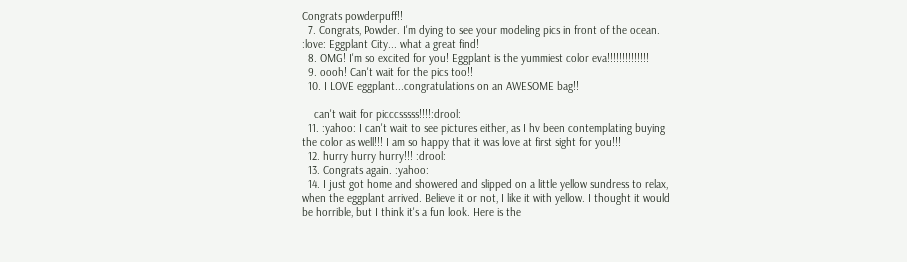Congrats powderpuff!!
  7. Congrats, Powder. I'm dying to see your modeling pics in front of the ocean. :love: Eggplant City... what a great find!
  8. OMG! I'm so excited for you! Eggplant is the yummiest color eva!!!!!!!!!!!!!!
  9. oooh! Can't wait for the pics too!!
  10. I LOVE eggplant...congratulations on an AWESOME bag!!

    can't wait for picccsssss!!!!:drool:
  11. :yahoo: I can't wait to see pictures either, as I hv been contemplating buying the color as well!!! I am so happy that it was love at first sight for you!!!
  12. hurry hurry hurry!!! :drool:
  13. Congrats again. :yahoo:
  14. I just got home and showered and slipped on a little yellow sundress to relax, when the eggplant arrived. Believe it or not, I like it with yellow. I thought it would be horrible, but I think it's a fun look. Here is the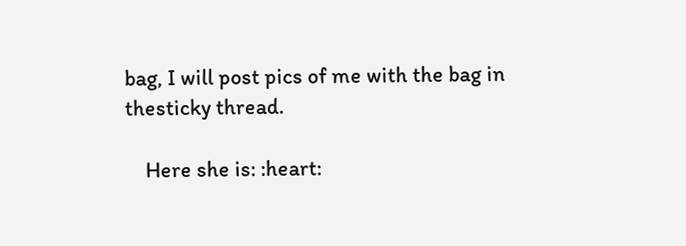bag, I will post pics of me with the bag in thesticky thread.

    Here she is: :heart: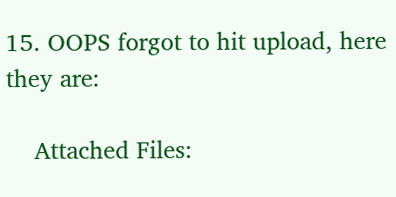15. OOPS forgot to hit upload, here they are:

    Attached Files: